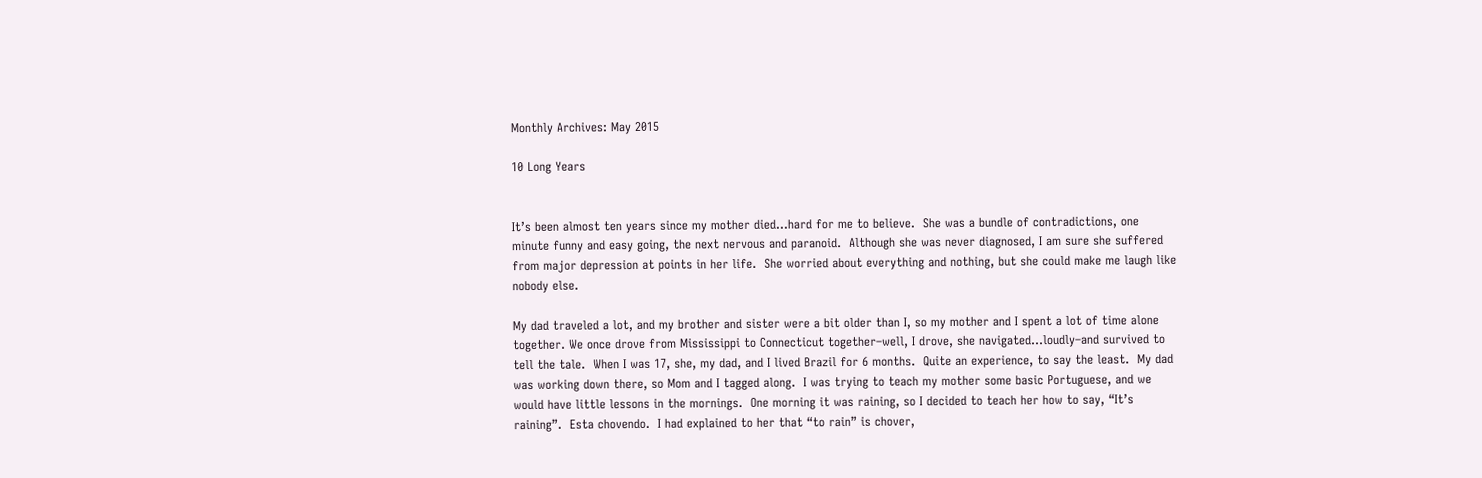Monthly Archives: May 2015

10 Long Years


It’s been almost ten years since my mother died…hard for me to believe.  She was a bundle of contradictions, one minute funny and easy going, the next nervous and paranoid.  Although she was never diagnosed, I am sure she suffered from major depression at points in her life.  She worried about everything and nothing, but she could make me laugh like nobody else.

My dad traveled a lot, and my brother and sister were a bit older than I, so my mother and I spent a lot of time alone together. We once drove from Mississippi to Connecticut together–well, I drove, she navigated…loudly–and survived to tell the tale.  When I was 17, she, my dad, and I lived Brazil for 6 months.  Quite an experience, to say the least.  My dad was working down there, so Mom and I tagged along.  I was trying to teach my mother some basic Portuguese, and we would have little lessons in the mornings.  One morning it was raining, so I decided to teach her how to say, “It’s raining”.  Esta chovendo.  I had explained to her that “to rain” is chover,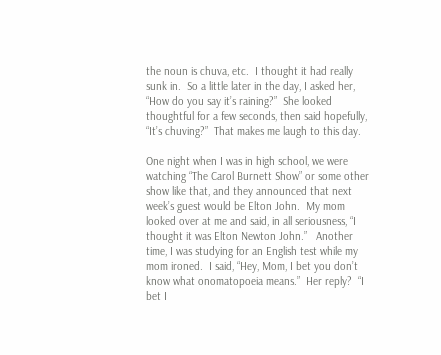the noun is chuva, etc.  I thought it had really sunk in.  So a little later in the day, I asked her, “How do you say it’s raining?”  She looked thoughtful for a few seconds, then said hopefully,  “It’s chuving?”  That makes me laugh to this day.

One night when I was in high school, we were watching “The Carol Burnett Show” or some other show like that, and they announced that next week’s guest would be Elton John.  My mom looked over at me and said, in all seriousness, “I thought it was Elton Newton John.”   Another time, I was studying for an English test while my mom ironed.  I said, “Hey, Mom, I bet you don’t know what onomatopoeia means.”  Her reply?  “I bet I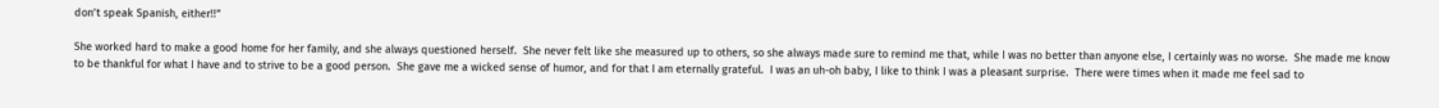don’t speak Spanish, either!!”

She worked hard to make a good home for her family, and she always questioned herself.  She never felt like she measured up to others, so she always made sure to remind me that, while I was no better than anyone else, I certainly was no worse.  She made me know to be thankful for what I have and to strive to be a good person.  She gave me a wicked sense of humor, and for that I am eternally grateful.  I was an uh-oh baby, I like to think I was a pleasant surprise.  There were times when it made me feel sad to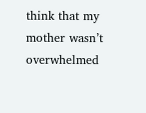think that my mother wasn’t overwhelmed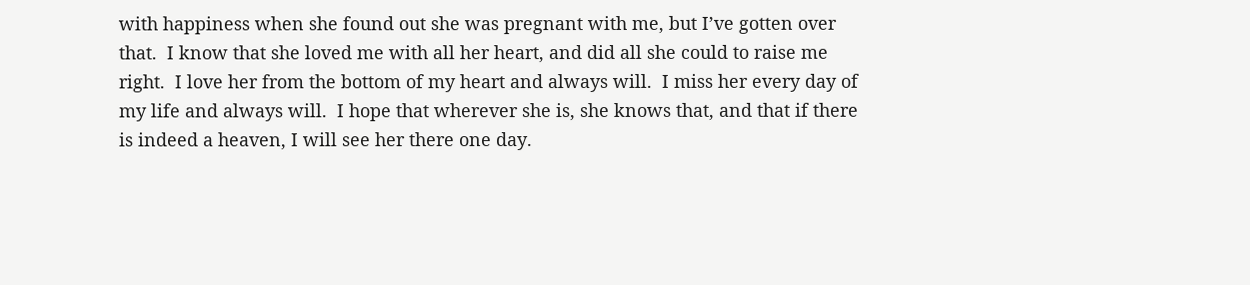with happiness when she found out she was pregnant with me, but I’ve gotten over that.  I know that she loved me with all her heart, and did all she could to raise me right.  I love her from the bottom of my heart and always will.  I miss her every day of my life and always will.  I hope that wherever she is, she knows that, and that if there is indeed a heaven, I will see her there one day.